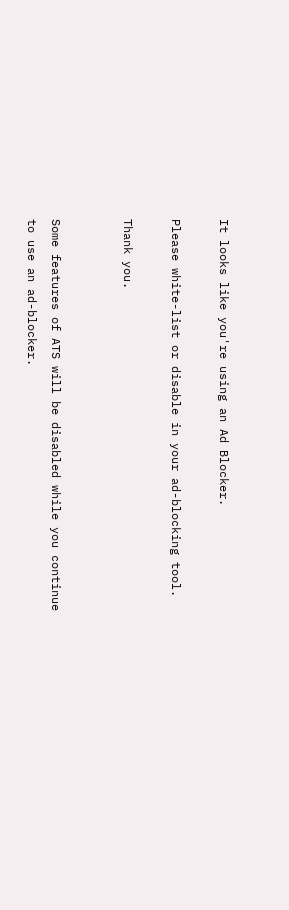It looks like you're using an Ad Blocker.

Please white-list or disable in your ad-blocking tool.

Thank you.


Some features of ATS will be disabled while you continue to use an ad-blocker.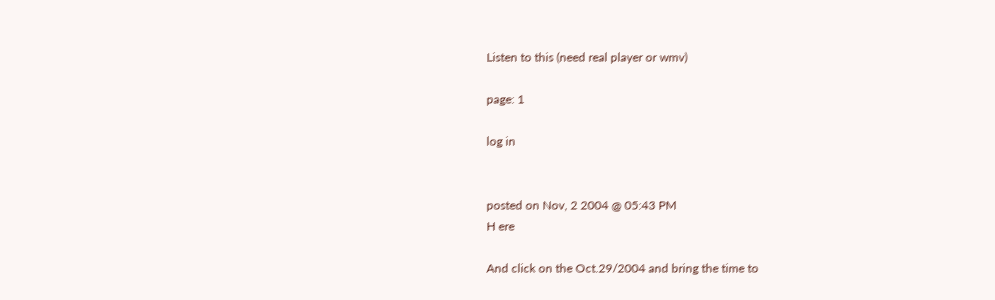Listen to this (need real player or wmv)

page: 1

log in


posted on Nov, 2 2004 @ 05:43 PM
H ere

And click on the Oct.29/2004 and bring the time to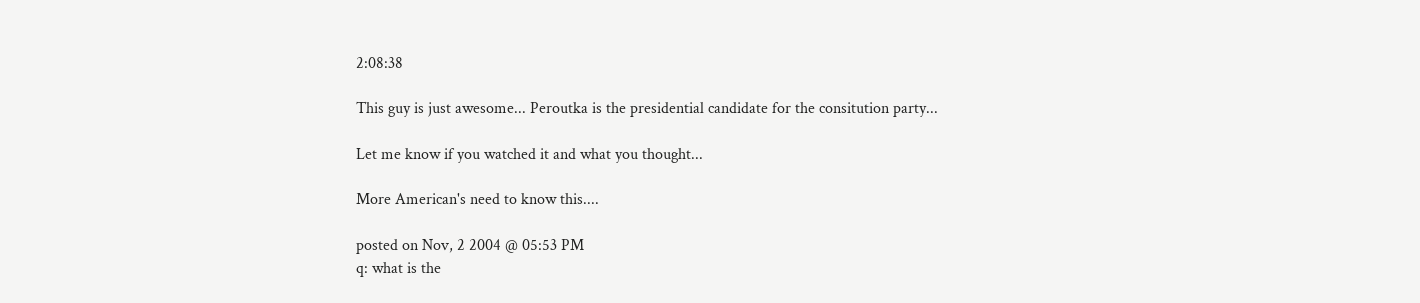2:08:38

This guy is just awesome... Peroutka is the presidential candidate for the consitution party...

Let me know if you watched it and what you thought...

More American's need to know this....

posted on Nov, 2 2004 @ 05:53 PM
q: what is the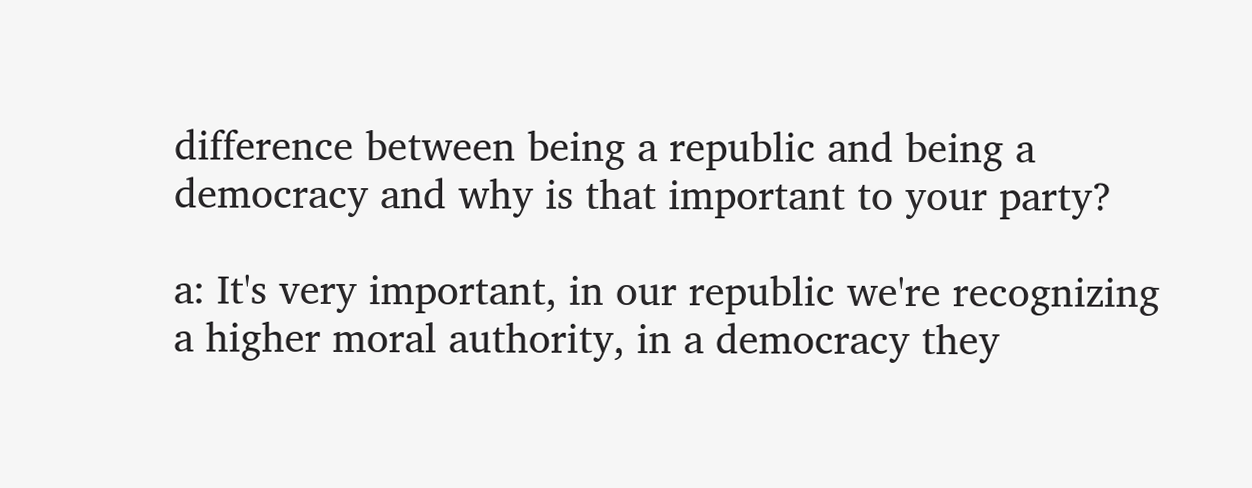difference between being a republic and being a democracy and why is that important to your party?

a: It's very important, in our republic we're recognizing a higher moral authority, in a democracy they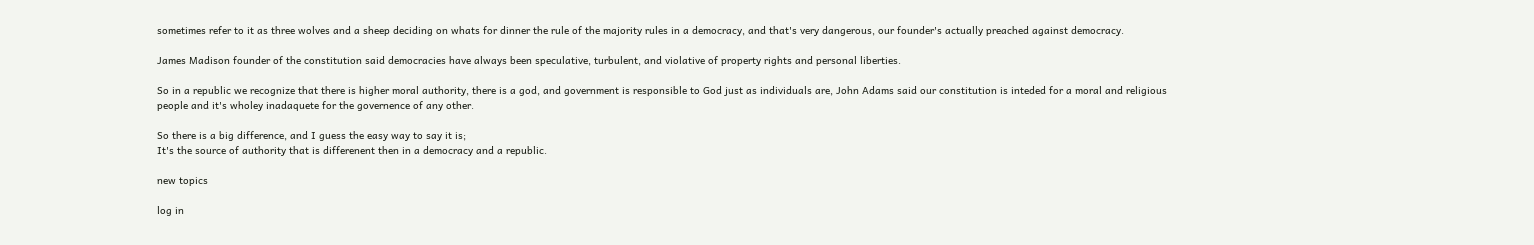sometimes refer to it as three wolves and a sheep deciding on whats for dinner the rule of the majority rules in a democracy, and that's very dangerous, our founder's actually preached against democracy.

James Madison founder of the constitution said democracies have always been speculative, turbulent, and violative of property rights and personal liberties.

So in a republic we recognize that there is higher moral authority, there is a god, and government is responsible to God just as individuals are, John Adams said our constitution is inteded for a moral and religious people and it's wholey inadaquete for the governence of any other.

So there is a big difference, and I guess the easy way to say it is;
It's the source of authority that is differenent then in a democracy and a republic.

new topics

log in